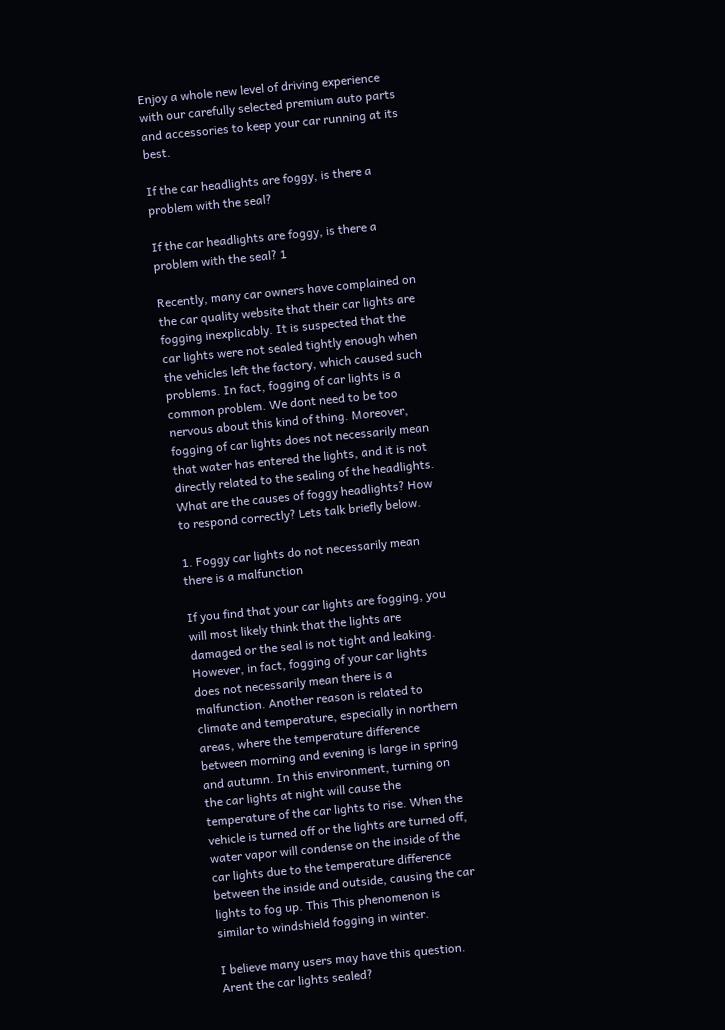Enjoy a whole new level of driving experience with our carefully selected premium auto parts and accessories to keep your car running at its best.

If the car headlights are foggy, is there a problem with the seal?

If the car headlights are foggy, is there a problem with the seal? 1

Recently, many car owners have complained on the car quality website that their car lights are fogging inexplicably. It is suspected that the car lights were not sealed tightly enough when the vehicles left the factory, which caused such problems. In fact, fogging of car lights is a common problem. We dont need to be too nervous about this kind of thing. Moreover, fogging of car lights does not necessarily mean that water has entered the lights, and it is not directly related to the sealing of the headlights. What are the causes of foggy headlights? How to respond correctly? Lets talk briefly below.

1. Foggy car lights do not necessarily mean there is a malfunction

If you find that your car lights are fogging, you will most likely think that the lights are damaged or the seal is not tight and leaking. However, in fact, fogging of your car lights does not necessarily mean there is a malfunction. Another reason is related to climate and temperature, especially in northern areas, where the temperature difference between morning and evening is large in spring and autumn. In this environment, turning on the car lights at night will cause the temperature of the car lights to rise. When the vehicle is turned off or the lights are turned off, water vapor will condense on the inside of the car lights due to the temperature difference between the inside and outside, causing the car lights to fog up. This This phenomenon is similar to windshield fogging in winter.

I believe many users may have this question. Arent the car lights sealed?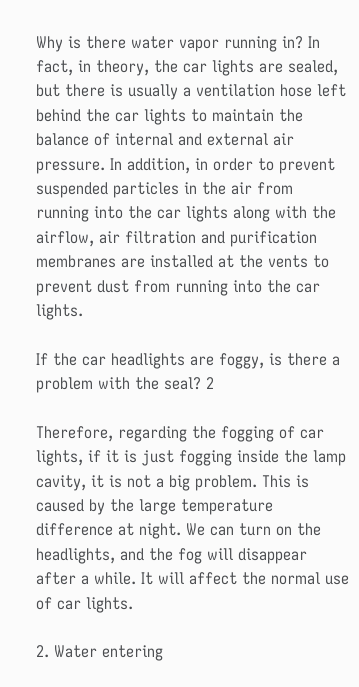Why is there water vapor running in? In fact, in theory, the car lights are sealed, but there is usually a ventilation hose left behind the car lights to maintain the balance of internal and external air pressure. In addition, in order to prevent suspended particles in the air from running into the car lights along with the airflow, air filtration and purification membranes are installed at the vents to prevent dust from running into the car lights.

If the car headlights are foggy, is there a problem with the seal? 2

Therefore, regarding the fogging of car lights, if it is just fogging inside the lamp cavity, it is not a big problem. This is caused by the large temperature difference at night. We can turn on the headlights, and the fog will disappear after a while. It will affect the normal use of car lights.

2. Water entering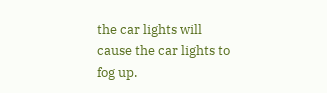the car lights will cause the car lights to fog up.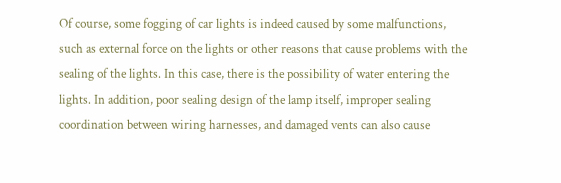Of course, some fogging of car lights is indeed caused by some malfunctions, such as external force on the lights or other reasons that cause problems with the sealing of the lights. In this case, there is the possibility of water entering the lights. In addition, poor sealing design of the lamp itself, improper sealing coordination between wiring harnesses, and damaged vents can also cause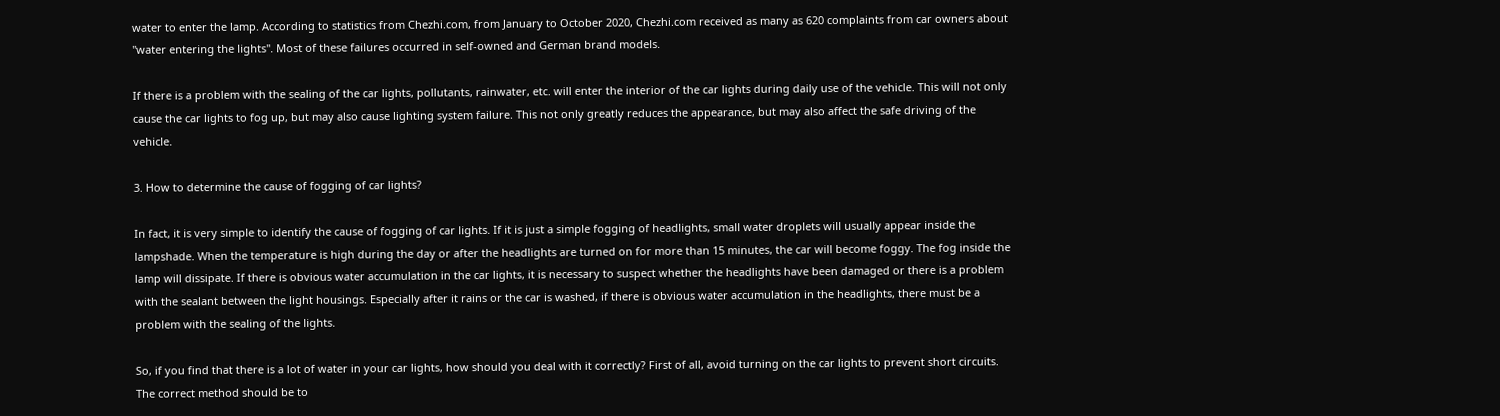water to enter the lamp. According to statistics from Chezhi.com, from January to October 2020, Chezhi.com received as many as 620 complaints from car owners about "water entering the lights". Most of these failures occurred in self-owned and German brand models.

If there is a problem with the sealing of the car lights, pollutants, rainwater, etc. will enter the interior of the car lights during daily use of the vehicle. This will not only cause the car lights to fog up, but may also cause lighting system failure. This not only greatly reduces the appearance, but may also affect the safe driving of the vehicle.

3. How to determine the cause of fogging of car lights?

In fact, it is very simple to identify the cause of fogging of car lights. If it is just a simple fogging of headlights, small water droplets will usually appear inside the lampshade. When the temperature is high during the day or after the headlights are turned on for more than 15 minutes, the car will become foggy. The fog inside the lamp will dissipate. If there is obvious water accumulation in the car lights, it is necessary to suspect whether the headlights have been damaged or there is a problem with the sealant between the light housings. Especially after it rains or the car is washed, if there is obvious water accumulation in the headlights, there must be a problem with the sealing of the lights.

So, if you find that there is a lot of water in your car lights, how should you deal with it correctly? First of all, avoid turning on the car lights to prevent short circuits. The correct method should be to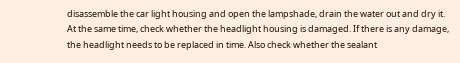disassemble the car light housing and open the lampshade, drain the water out and dry it. At the same time, check whether the headlight housing is damaged. If there is any damage, the headlight needs to be replaced in time. Also check whether the sealant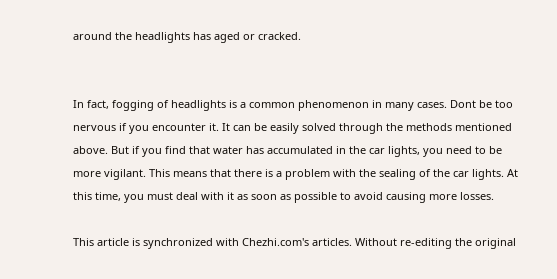around the headlights has aged or cracked.


In fact, fogging of headlights is a common phenomenon in many cases. Dont be too nervous if you encounter it. It can be easily solved through the methods mentioned above. But if you find that water has accumulated in the car lights, you need to be more vigilant. This means that there is a problem with the sealing of the car lights. At this time, you must deal with it as soon as possible to avoid causing more losses.

This article is synchronized with Chezhi.com's articles. Without re-editing the original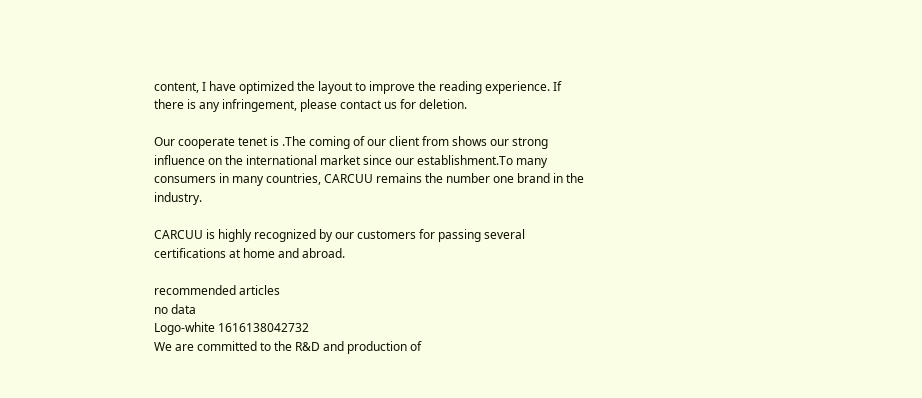content, I have optimized the layout to improve the reading experience. If there is any infringement, please contact us for deletion.

Our cooperate tenet is .The coming of our client from shows our strong influence on the international market since our establishment.To many consumers in many countries, CARCUU remains the number one brand in the industry.

CARCUU is highly recognized by our customers for passing several certifications at home and abroad.

recommended articles
no data
Logo-white 1616138042732
We are committed to the R&D and production of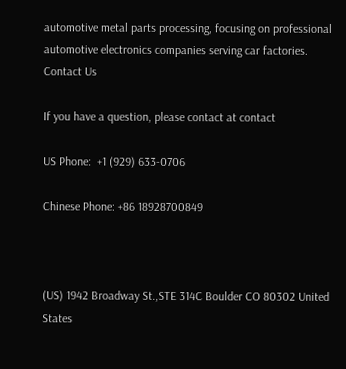automotive metal parts processing, focusing on professional automotive electronics companies serving car factories.
Contact Us

If you have a question, please contact at contact

US Phone:  +1 (929) 633-0706

Chinese Phone: +86 18928700849



(US) 1942 Broadway St.,STE 314C Boulder CO 80302 United States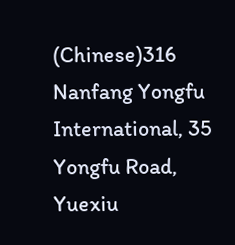(Chinese)316 Nanfang Yongfu International, 35 Yongfu Road, Yuexiu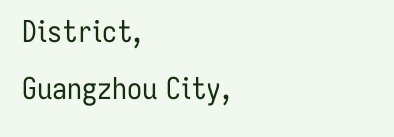District, Guangzhou City,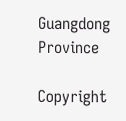Guangdong Province

Copyright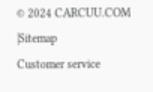© 2024 CARCUU.COM |Sitemap
Customer service